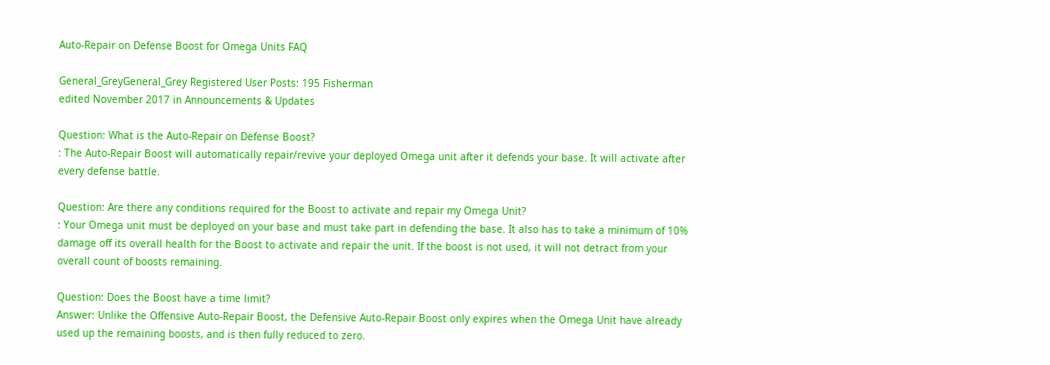Auto-Repair on Defense Boost for Omega Units FAQ

General_GreyGeneral_Grey Registered User Posts: 195 Fisherman
edited November 2017 in Announcements & Updates

Question: What is the Auto-Repair on Defense Boost?
: The Auto-Repair Boost will automatically repair/revive your deployed Omega unit after it defends your base. It will activate after every defense battle.

Question: Are there any conditions required for the Boost to activate and repair my Omega Unit?
: Your Omega unit must be deployed on your base and must take part in defending the base. It also has to take a minimum of 10% damage off its overall health for the Boost to activate and repair the unit. If the boost is not used, it will not detract from your overall count of boosts remaining.

Question: Does the Boost have a time limit?
Answer: Unlike the Offensive Auto-Repair Boost, the Defensive Auto-Repair Boost only expires when the Omega Unit have already used up the remaining boosts, and is then fully reduced to zero.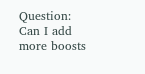Question: Can I add more boosts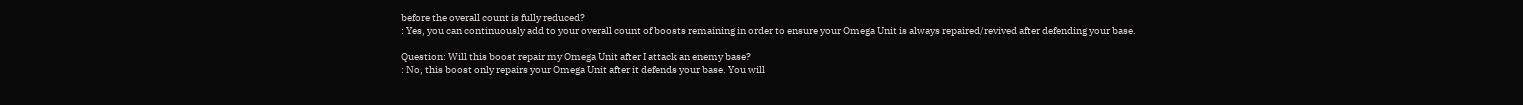before the overall count is fully reduced?
: Yes, you can continuously add to your overall count of boosts remaining in order to ensure your Omega Unit is always repaired/revived after defending your base.

Question: Will this boost repair my Omega Unit after I attack an enemy base?
: No, this boost only repairs your Omega Unit after it defends your base. You will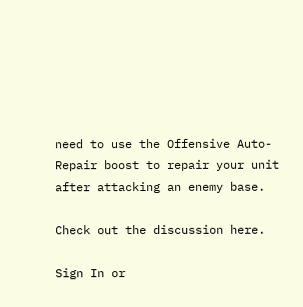need to use the Offensive Auto-Repair boost to repair your unit after attacking an enemy base.

Check out the discussion here.

Sign In or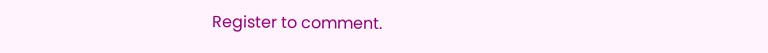Register to comment.